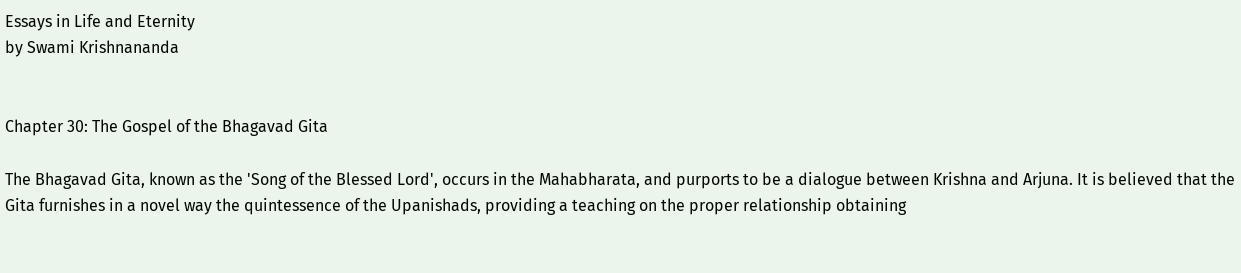Essays in Life and Eternity
by Swami Krishnananda


Chapter 30: The Gospel of the Bhagavad Gita

The Bhagavad Gita, known as the 'Song of the Blessed Lord', occurs in the Mahabharata, and purports to be a dialogue between Krishna and Arjuna. It is believed that the Gita furnishes in a novel way the quintessence of the Upanishads, providing a teaching on the proper relationship obtaining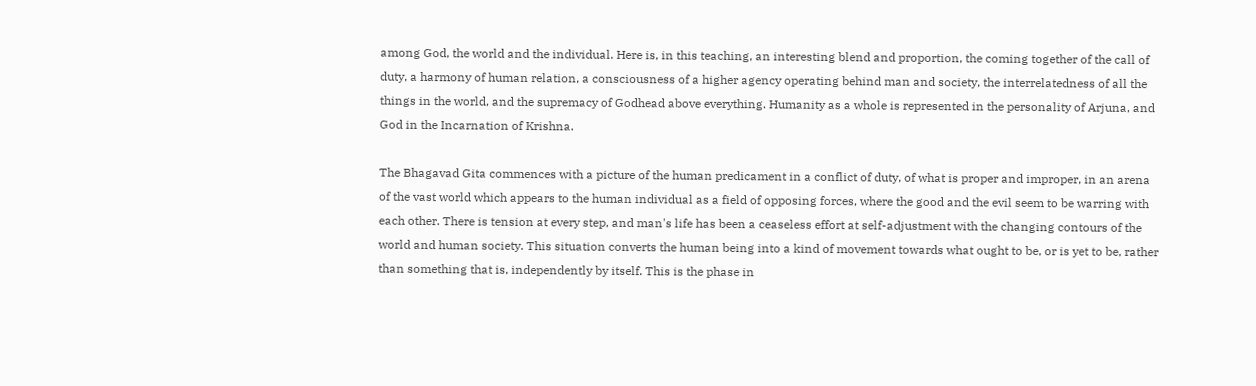among God, the world and the individual. Here is, in this teaching, an interesting blend and proportion, the coming together of the call of duty, a harmony of human relation, a consciousness of a higher agency operating behind man and society, the interrelatedness of all the things in the world, and the supremacy of Godhead above everything. Humanity as a whole is represented in the personality of Arjuna, and God in the Incarnation of Krishna.

The Bhagavad Gita commences with a picture of the human predicament in a conflict of duty, of what is proper and improper, in an arena of the vast world which appears to the human individual as a field of opposing forces, where the good and the evil seem to be warring with each other. There is tension at every step, and man's life has been a ceaseless effort at self-adjustment with the changing contours of the world and human society. This situation converts the human being into a kind of movement towards what ought to be, or is yet to be, rather than something that is, independently by itself. This is the phase in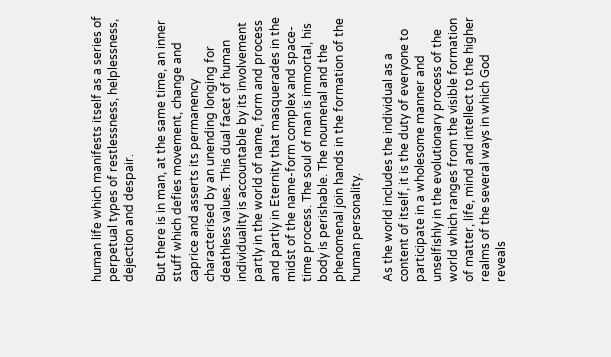human life which manifests itself as a series of perpetual types of restlessness, helplessness, dejection and despair.

But there is in man, at the same time, an inner stuff which defies movement, change and caprice and asserts its permanency characterised by an unending longing for deathless values. This dual facet of human individuality is accountable by its involvement partly in the world of name, form and process and partly in Eternity that masquerades in the midst of the name-form complex and space-time process. The soul of man is immortal, his body is perishable. The noumenal and the phenomenal join hands in the formation of the human personality.

As the world includes the individual as a content of itself, it is the duty of everyone to participate in a wholesome manner and unselfishly in the evolutionary process of the world which ranges from the visible formation of matter, life, mind and intellect to the higher realms of the several ways in which God reveals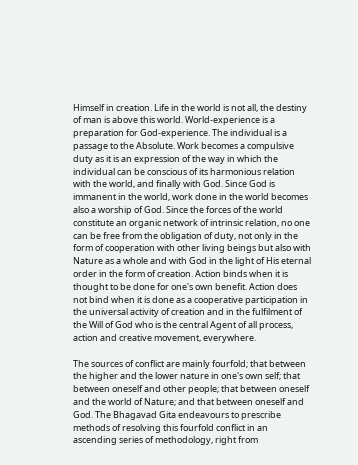Himself in creation. Life in the world is not all, the destiny of man is above this world. World-experience is a preparation for God-experience. The individual is a passage to the Absolute. Work becomes a compulsive duty as it is an expression of the way in which the individual can be conscious of its harmonious relation with the world, and finally with God. Since God is immanent in the world, work done in the world becomes also a worship of God. Since the forces of the world constitute an organic network of intrinsic relation, no one can be free from the obligation of duty, not only in the form of cooperation with other living beings but also with Nature as a whole and with God in the light of His eternal order in the form of creation. Action binds when it is thought to be done for one's own benefit. Action does not bind when it is done as a cooperative participation in the universal activity of creation and in the fulfilment of the Will of God who is the central Agent of all process, action and creative movement, everywhere.

The sources of conflict are mainly fourfold; that between the higher and the lower nature in one's own self; that between oneself and other people; that between oneself and the world of Nature; and that between oneself and God. The Bhagavad Gita endeavours to prescribe methods of resolving this fourfold conflict in an ascending series of methodology, right from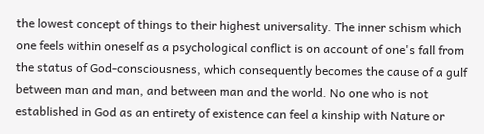the lowest concept of things to their highest universality. The inner schism which one feels within oneself as a psychological conflict is on account of one's fall from the status of God-consciousness, which consequently becomes the cause of a gulf between man and man, and between man and the world. No one who is not established in God as an entirety of existence can feel a kinship with Nature or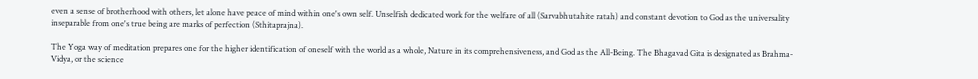even a sense of brotherhood with others, let alone have peace of mind within one's own self. Unselfish dedicated work for the welfare of all (Sarvabhutahite ratah) and constant devotion to God as the universality inseparable from one's true being are marks of perfection (Sthitaprajna).

The Yoga way of meditation prepares one for the higher identification of oneself with the world as a whole, Nature in its comprehensiveness, and God as the All-Being. The Bhagavad Gita is designated as Brahma-Vidya, or the science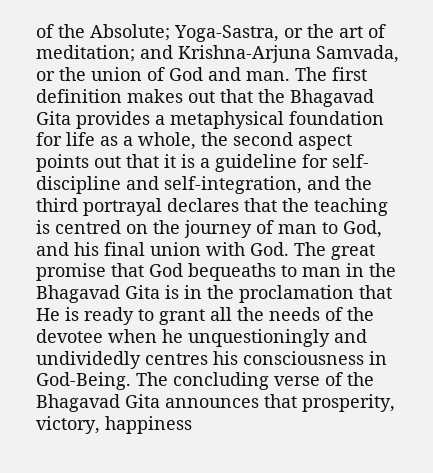of the Absolute; Yoga-Sastra, or the art of meditation; and Krishna-Arjuna Samvada, or the union of God and man. The first definition makes out that the Bhagavad Gita provides a metaphysical foundation for life as a whole, the second aspect points out that it is a guideline for self-discipline and self-integration, and the third portrayal declares that the teaching is centred on the journey of man to God, and his final union with God. The great promise that God bequeaths to man in the Bhagavad Gita is in the proclamation that He is ready to grant all the needs of the devotee when he unquestioningly and undividedly centres his consciousness in God-Being. The concluding verse of the Bhagavad Gita announces that prosperity, victory, happiness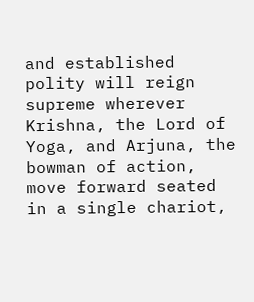and established polity will reign supreme wherever Krishna, the Lord of Yoga, and Arjuna, the bowman of action, move forward seated in a single chariot,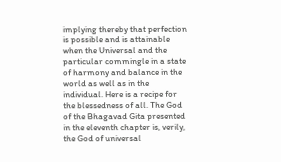implying thereby that perfection is possible and is attainable when the Universal and the particular commingle in a state of harmony and balance in the world as well as in the individual. Here is a recipe for the blessedness of all. The God of the Bhagavad Gita presented in the eleventh chapter is, verily, the God of universal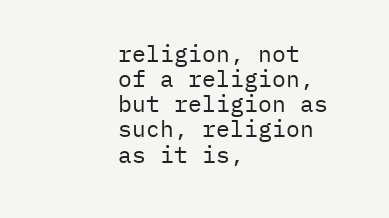religion, not of a religion, but religion as such, religion as it is,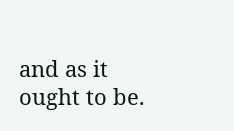and as it ought to be.